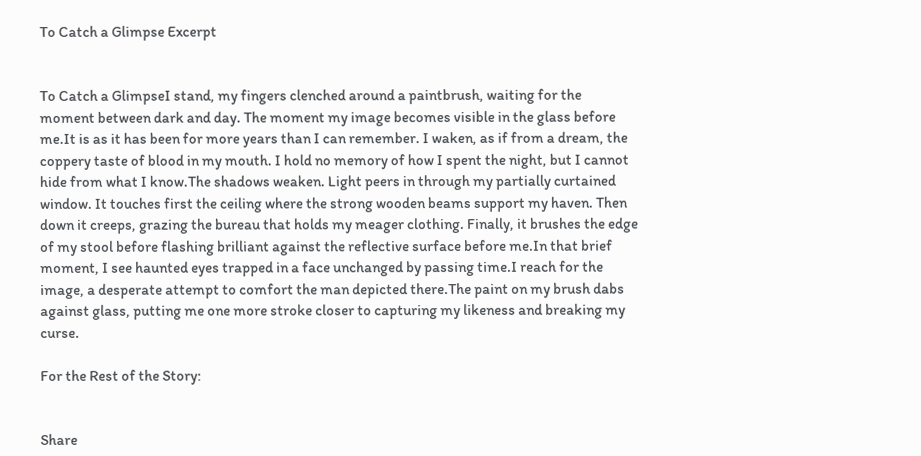To Catch a Glimpse Excerpt


To Catch a GlimpseI stand, my fingers clenched around a paintbrush, waiting for the moment between dark and day. The moment my image becomes visible in the glass before me.It is as it has been for more years than I can remember. I waken, as if from a dream, the coppery taste of blood in my mouth. I hold no memory of how I spent the night, but I cannot hide from what I know.The shadows weaken. Light peers in through my partially curtained window. It touches first the ceiling where the strong wooden beams support my haven. Then down it creeps, grazing the bureau that holds my meager clothing. Finally, it brushes the edge of my stool before flashing brilliant against the reflective surface before me.In that brief moment, I see haunted eyes trapped in a face unchanged by passing time.I reach for the image, a desperate attempt to comfort the man depicted there.The paint on my brush dabs against glass, putting me one more stroke closer to capturing my likeness and breaking my curse.

For the Rest of the Story:


Share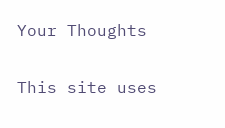Your Thoughts

This site uses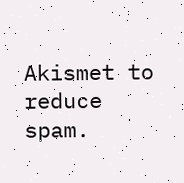Akismet to reduce spam.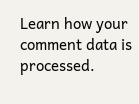Learn how your comment data is processed.